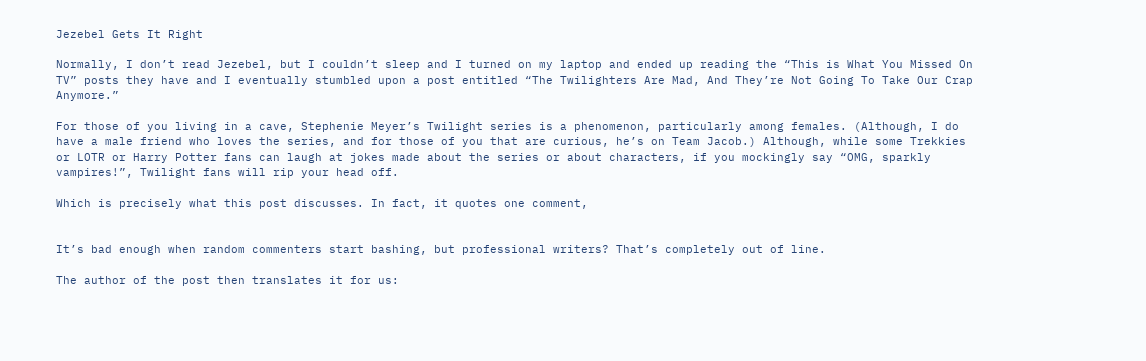Jezebel Gets It Right

Normally, I don’t read Jezebel, but I couldn’t sleep and I turned on my laptop and ended up reading the “This is What You Missed On TV” posts they have and I eventually stumbled upon a post entitled “The Twilighters Are Mad, And They’re Not Going To Take Our Crap Anymore.”

For those of you living in a cave, Stephenie Meyer’s Twilight series is a phenomenon, particularly among females. (Although, I do have a male friend who loves the series, and for those of you that are curious, he’s on Team Jacob.) Although, while some Trekkies or LOTR or Harry Potter fans can laugh at jokes made about the series or about characters, if you mockingly say “OMG, sparkly vampires!”, Twilight fans will rip your head off.

Which is precisely what this post discusses. In fact, it quotes one comment,


It’s bad enough when random commenters start bashing, but professional writers? That’s completely out of line.

The author of the post then translates it for us: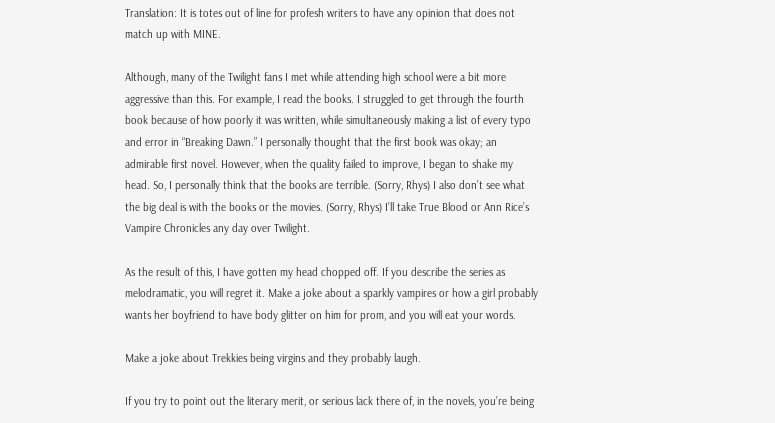Translation: It is totes out of line for profesh writers to have any opinion that does not match up with MINE.

Although, many of the Twilight fans I met while attending high school were a bit more aggressive than this. For example, I read the books. I struggled to get through the fourth book because of how poorly it was written, while simultaneously making a list of every typo and error in “Breaking Dawn.” I personally thought that the first book was okay; an admirable first novel. However, when the quality failed to improve, I began to shake my head. So, I personally think that the books are terrible. (Sorry, Rhys) I also don’t see what the big deal is with the books or the movies. (Sorry, Rhys) I’ll take True Blood or Ann Rice’s Vampire Chronicles any day over Twilight.

As the result of this, I have gotten my head chopped off. If you describe the series as melodramatic, you will regret it. Make a joke about a sparkly vampires or how a girl probably wants her boyfriend to have body glitter on him for prom, and you will eat your words.

Make a joke about Trekkies being virgins and they probably laugh.

If you try to point out the literary merit, or serious lack there of, in the novels, you’re being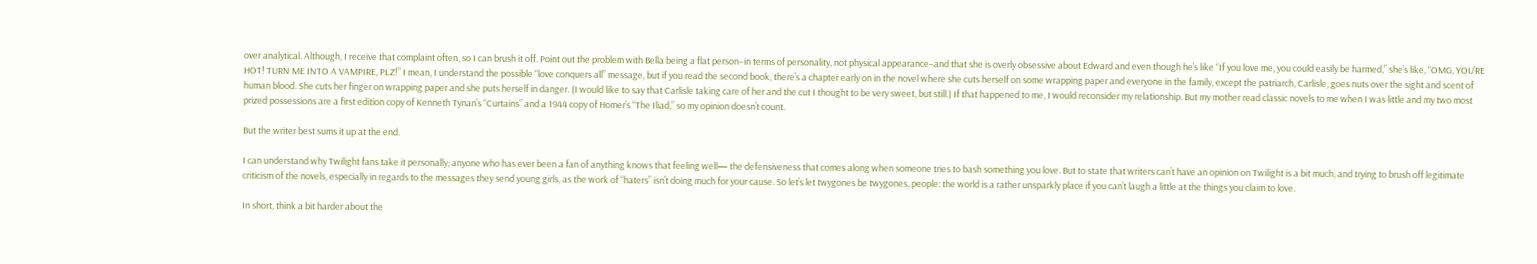over analytical. Although, I receive that complaint often, so I can brush it off. Point out the problem with Bella being a flat person–in terms of personality, not physical appearance–and that she is overly obsessive about Edward and even though he’s like “If you love me, you could easily be harmed,” she’s like, “OMG, YOU’RE HOT! TURN ME INTO A VAMPIRE, PLZ!” I mean, I understand the possible “love conquers all” message, but if you read the second book, there’s a chapter early on in the novel where she cuts herself on some wrapping paper and everyone in the family, except the patriarch, Carlisle, goes nuts over the sight and scent of human blood. She cuts her finger on wrapping paper and she puts herself in danger. (I would like to say that Carlisle taking care of her and the cut I thought to be very sweet, but still.) If that happened to me, I would reconsider my relationship. But my mother read classic novels to me when I was little and my two most prized possessions are a first edition copy of Kenneth Tynan’s “Curtains” and a 1944 copy of Homer’s “The Iliad,” so my opinion doesn’t count.

But the writer best sums it up at the end.

I can understand why Twilight fans take it personally; anyone who has ever been a fan of anything knows that feeling well— the defensiveness that comes along when someone tries to bash something you love. But to state that writers can’t have an opinion on Twilight is a bit much, and trying to brush off legitimate criticism of the novels, especially in regards to the messages they send young girls, as the work of “haters” isn’t doing much for your cause. So let’s let twygones be twygones, people: the world is a rather unsparkly place if you can’t laugh a little at the things you claim to love.

In short, think a bit harder about the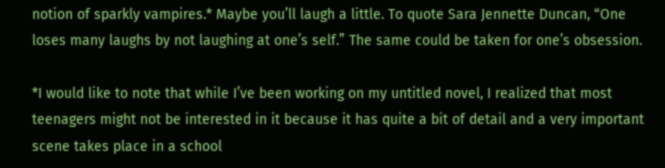notion of sparkly vampires.* Maybe you’ll laugh a little. To quote Sara Jennette Duncan, “One loses many laughs by not laughing at one’s self.” The same could be taken for one’s obsession.

*I would like to note that while I’ve been working on my untitled novel, I realized that most teenagers might not be interested in it because it has quite a bit of detail and a very important scene takes place in a school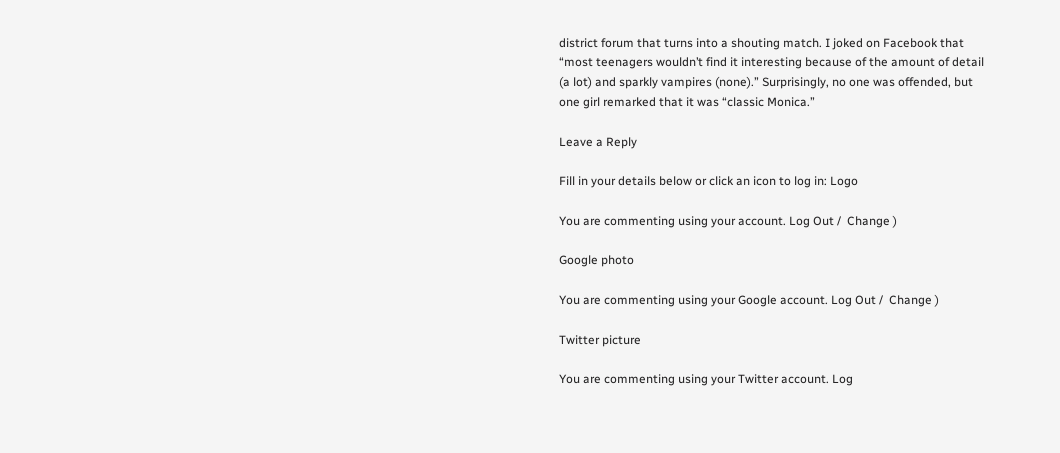district forum that turns into a shouting match. I joked on Facebook that “most teenagers wouldn’t find it interesting because of the amount of detail (a lot) and sparkly vampires (none).” Surprisingly, no one was offended, but one girl remarked that it was “classic Monica.”

Leave a Reply

Fill in your details below or click an icon to log in: Logo

You are commenting using your account. Log Out /  Change )

Google photo

You are commenting using your Google account. Log Out /  Change )

Twitter picture

You are commenting using your Twitter account. Log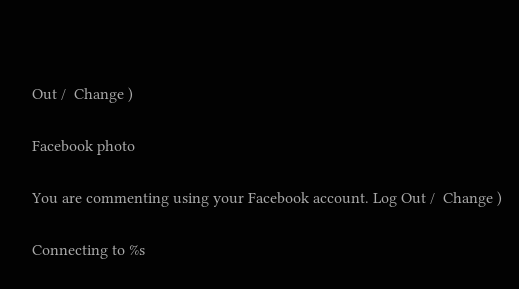Out /  Change )

Facebook photo

You are commenting using your Facebook account. Log Out /  Change )

Connecting to %s